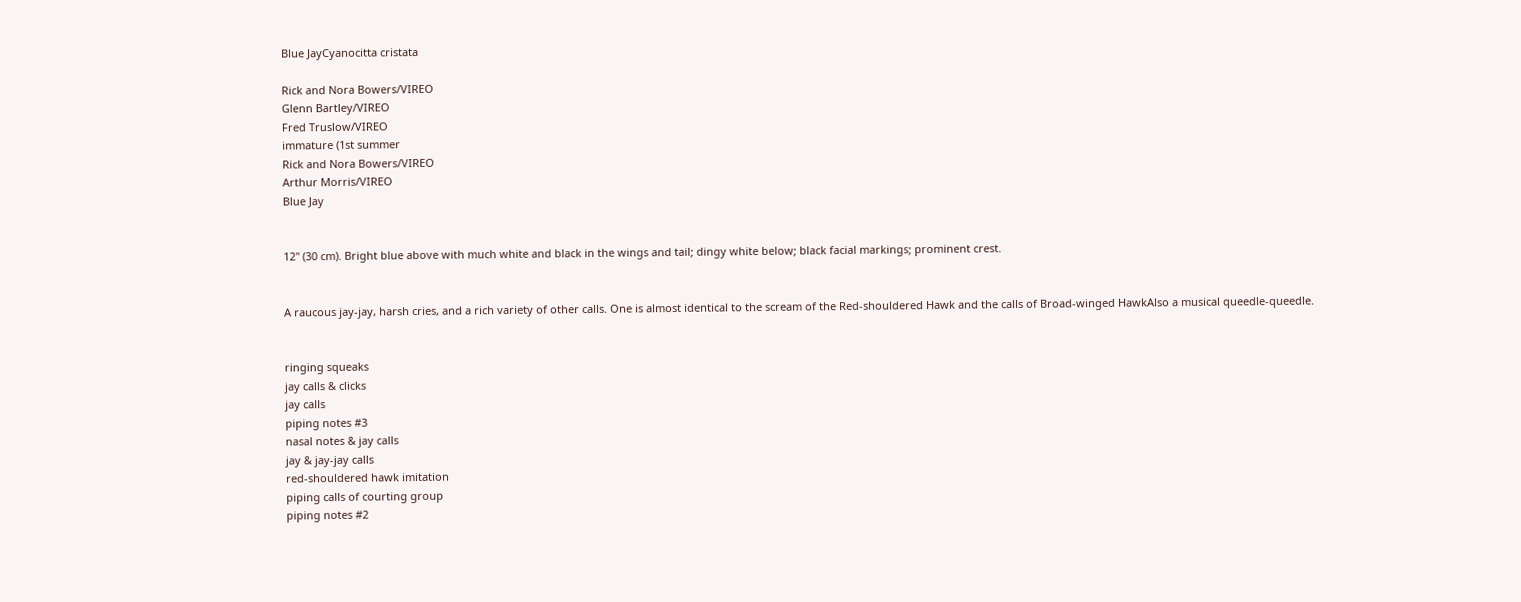Blue JayCyanocitta cristata

Rick and Nora Bowers/VIREO
Glenn Bartley/VIREO
Fred Truslow/VIREO
immature (1st summer
Rick and Nora Bowers/VIREO
Arthur Morris/VIREO
Blue Jay


12" (30 cm). Bright blue above with much white and black in the wings and tail; dingy white below; black facial markings; prominent crest.


A raucous jay-jay, harsh cries, and a rich variety of other calls. One is almost identical to the scream of the Red-shouldered Hawk and the calls of Broad-winged HawkAlso a musical queedle-queedle.


ringing squeaks
jay calls & clicks
jay calls
piping notes #3
nasal notes & jay calls
jay & jay-jay calls
red-shouldered hawk imitation
piping calls of courting group
piping notes #2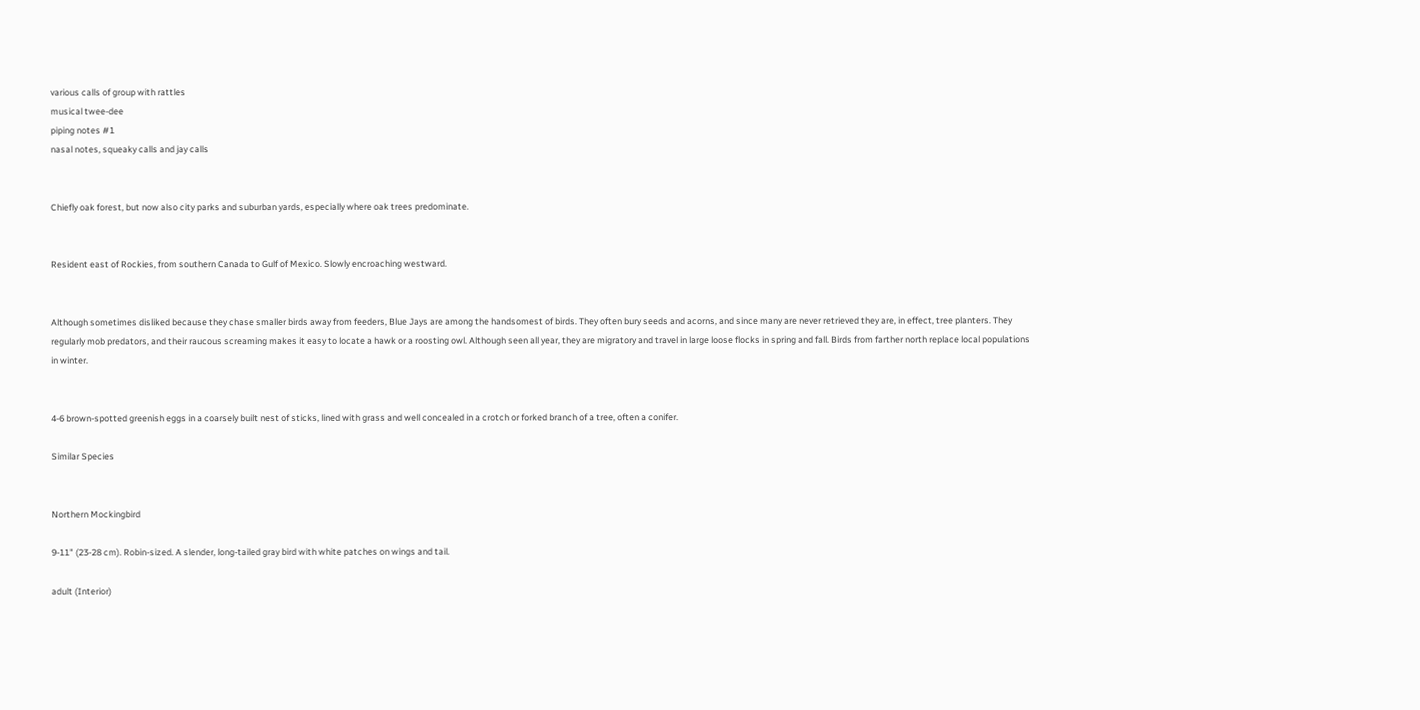various calls of group with rattles
musical twee-dee
piping notes #1
nasal notes, squeaky calls and jay calls


Chiefly oak forest, but now also city parks and suburban yards, especially where oak trees predominate.


Resident east of Rockies, from southern Canada to Gulf of Mexico. Slowly encroaching westward.


Although sometimes disliked because they chase smaller birds away from feeders, Blue Jays are among the handsomest of birds. They often bury seeds and acorns, and since many are never retrieved they are, in effect, tree planters. They regularly mob predators, and their raucous screaming makes it easy to locate a hawk or a roosting owl. Although seen all year, they are migratory and travel in large loose flocks in spring and fall. Birds from farther north replace local populations in winter.


4-6 brown-spotted greenish eggs in a coarsely built nest of sticks, lined with grass and well concealed in a crotch or forked branch of a tree, often a conifer.

Similar Species


Northern Mockingbird

9-11" (23-28 cm). Robin-sized. A slender, long-tailed gray bird with white patches on wings and tail.

adult (Interior)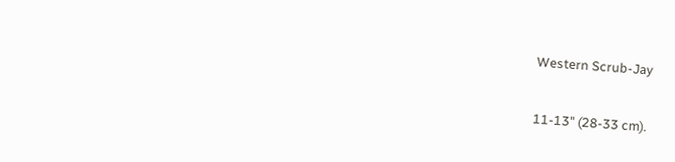Western Scrub-Jay

11-13" (28-33 cm).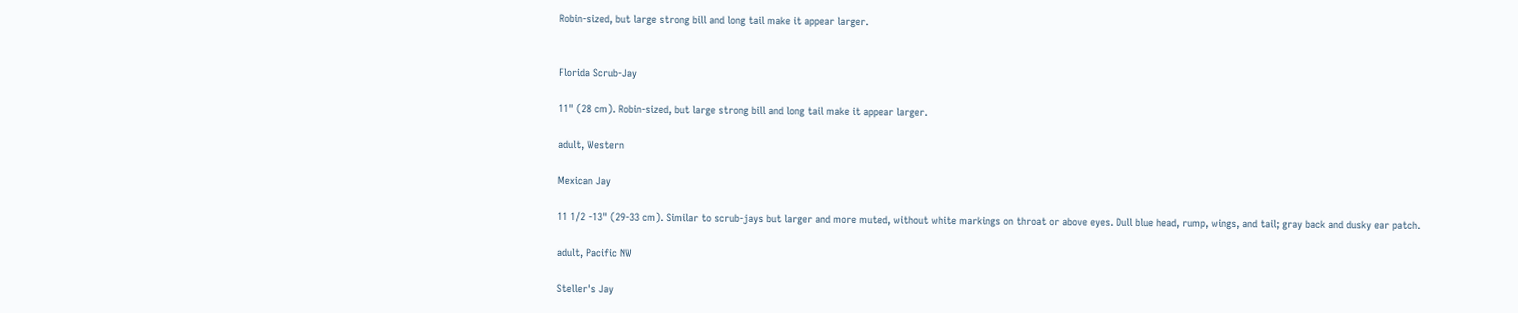Robin-sized, but large strong bill and long tail make it appear larger.


Florida Scrub-Jay

11" (28 cm). Robin-sized, but large strong bill and long tail make it appear larger.

adult, Western

Mexican Jay

11 1/2 -13" (29-33 cm). Similar to scrub-jays but larger and more muted, without white markings on throat or above eyes. Dull blue head, rump, wings, and tail; gray back and dusky ear patch.

adult, Pacific NW

Steller's Jay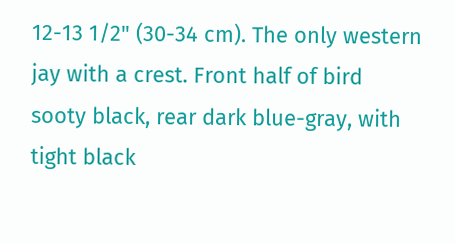12-13 1/2" (30-34 cm). The only western jay with a crest. Front half of bird sooty black, rear dark blue-gray, with tight black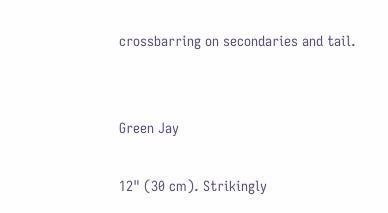crossbarring on secondaries and tail.


Green Jay

12" (30 cm). Strikingly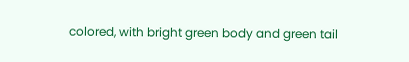colored, with bright green body and green tail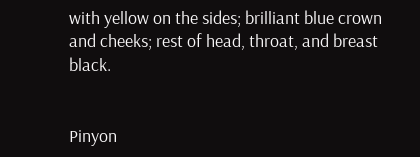with yellow on the sides; brilliant blue crown and cheeks; rest of head, throat, and breast black.


Pinyon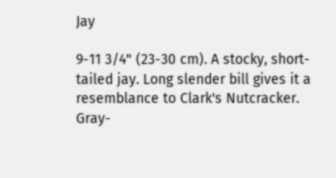Jay

9-11 3/4" (23-30 cm). A stocky, short-tailed jay. Long slender bill gives it a resemblance to Clark's Nutcracker. Gray-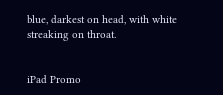blue, darkest on head, with white streaking on throat.


iPad Promo